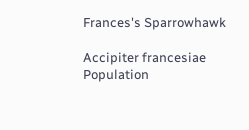Frances's Sparrowhawk

Accipiter francesiae
Population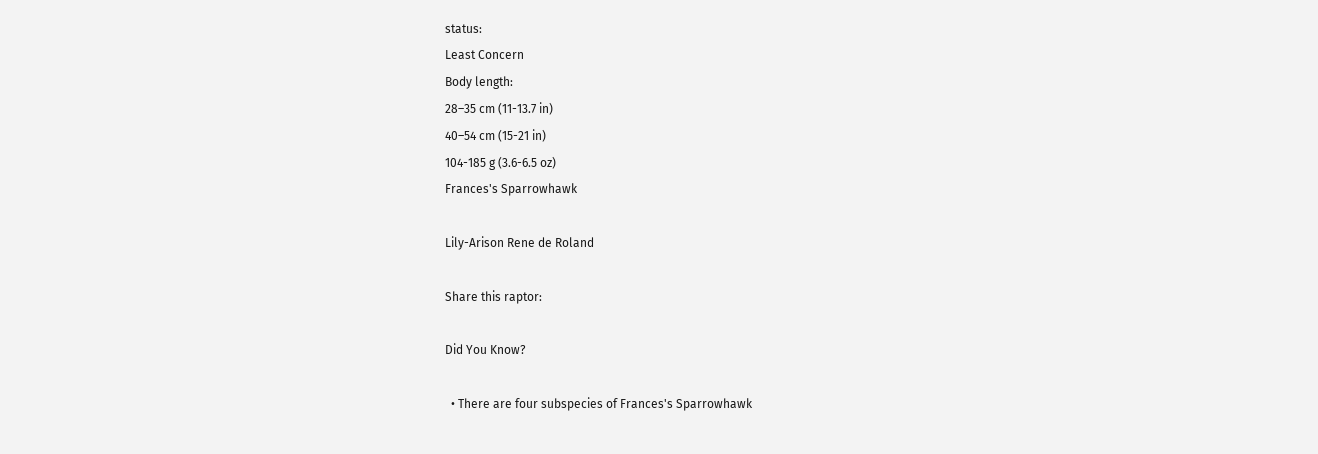status:
Least Concern
Body length:
28–35 cm (11-13.7 in)
40–54 cm (15-21 in)
104-185 g (3.6-6.5 oz)
Frances's Sparrowhawk

Lily-Arison Rene de Roland

Share this raptor:

Did You Know?

  • There are four subspecies of Frances's Sparrowhawk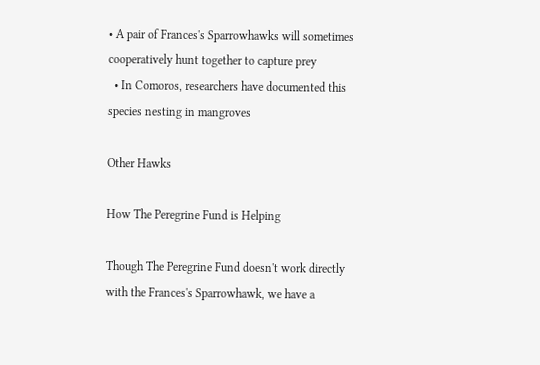• A pair of Frances's Sparrowhawks will sometimes cooperatively hunt together to capture prey
  • In Comoros, researchers have documented this species nesting in mangroves

Other Hawks

How The Peregrine Fund is Helping

Though The Peregrine Fund doesn't work directly with the Frances's Sparrowhawk, we have a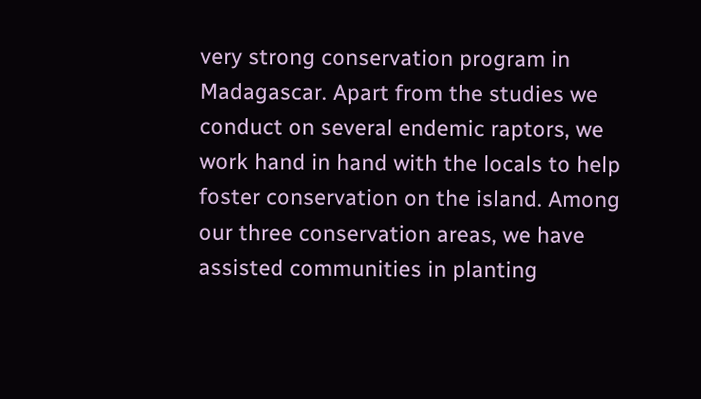very strong conservation program in Madagascar. Apart from the studies we conduct on several endemic raptors, we work hand in hand with the locals to help foster conservation on the island. Among our three conservation areas, we have assisted communities in planting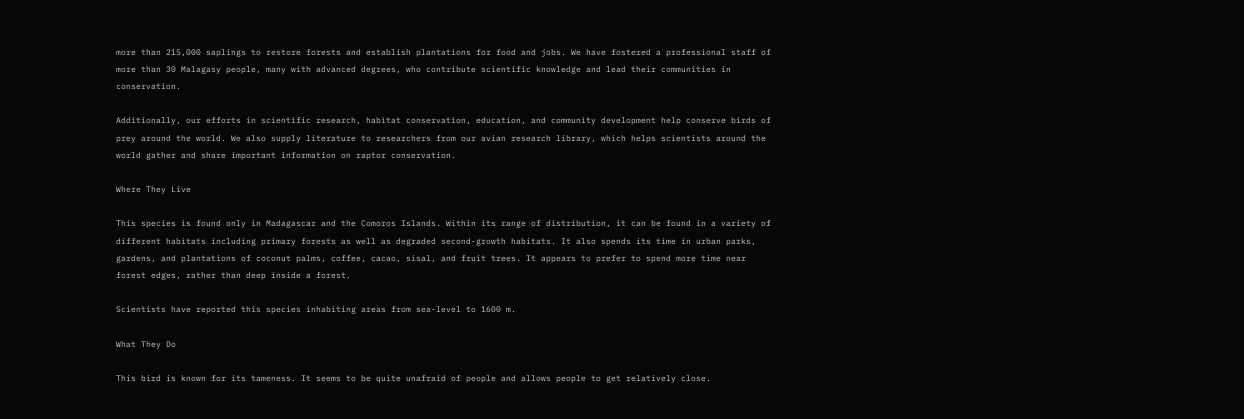more than 215,000 saplings to restore forests and establish plantations for food and jobs. We have fostered a professional staff of more than 30 Malagasy people, many with advanced degrees, who contribute scientific knowledge and lead their communities in conservation.

Additionally, our efforts in scientific research, habitat conservation, education, and community development help conserve birds of prey around the world. We also supply literature to researchers from our avian research library, which helps scientists around the world gather and share important information on raptor conservation.

Where They Live

This species is found only in Madagascar and the Comoros Islands. Within its range of distribution, it can be found in a variety of different habitats including primary forests as well as degraded second-growth habitats. It also spends its time in urban parks, gardens, and plantations of coconut palms, coffee, cacao, sisal, and fruit trees. It appears to prefer to spend more time near forest edges, rather than deep inside a forest.

Scientists have reported this species inhabiting areas from sea-level to 1600 m.

What They Do

This bird is known for its tameness. It seems to be quite unafraid of people and allows people to get relatively close.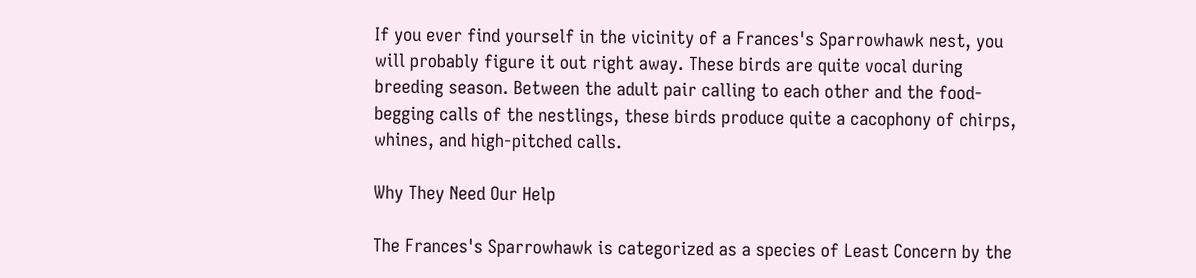If you ever find yourself in the vicinity of a Frances's Sparrowhawk nest, you will probably figure it out right away. These birds are quite vocal during breeding season. Between the adult pair calling to each other and the food-begging calls of the nestlings, these birds produce quite a cacophony of chirps, whines, and high-pitched calls.

Why They Need Our Help

The Frances's Sparrowhawk is categorized as a species of Least Concern by the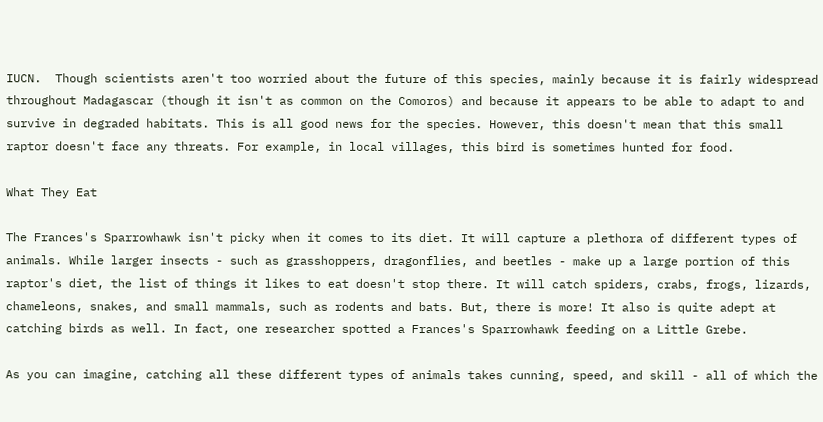IUCN.  Though scientists aren't too worried about the future of this species, mainly because it is fairly widespread throughout Madagascar (though it isn't as common on the Comoros) and because it appears to be able to adapt to and survive in degraded habitats. This is all good news for the species. However, this doesn't mean that this small raptor doesn't face any threats. For example, in local villages, this bird is sometimes hunted for food.

What They Eat

The Frances's Sparrowhawk isn't picky when it comes to its diet. It will capture a plethora of different types of animals. While larger insects - such as grasshoppers, dragonflies, and beetles - make up a large portion of this raptor's diet, the list of things it likes to eat doesn't stop there. It will catch spiders, crabs, frogs, lizards, chameleons, snakes, and small mammals, such as rodents and bats. But, there is more! It also is quite adept at catching birds as well. In fact, one researcher spotted a Frances's Sparrowhawk feeding on a Little Grebe.

As you can imagine, catching all these different types of animals takes cunning, speed, and skill - all of which the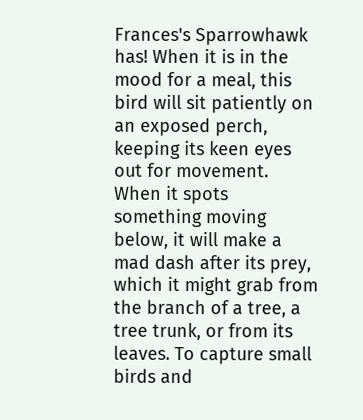Frances's Sparrowhawk has! When it is in the mood for a meal, this bird will sit patiently on an exposed perch, keeping its keen eyes out for movement. When it spots something moving below, it will make a mad dash after its prey, which it might grab from the branch of a tree, a tree trunk, or from its leaves. To capture small birds and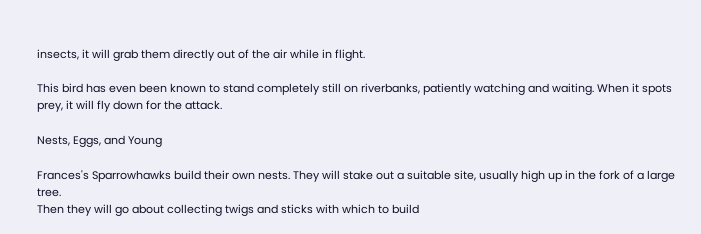insects, it will grab them directly out of the air while in flight.

This bird has even been known to stand completely still on riverbanks, patiently watching and waiting. When it spots prey, it will fly down for the attack.

Nests, Eggs, and Young

Frances's Sparrowhawks build their own nests. They will stake out a suitable site, usually high up in the fork of a large tree.
Then they will go about collecting twigs and sticks with which to build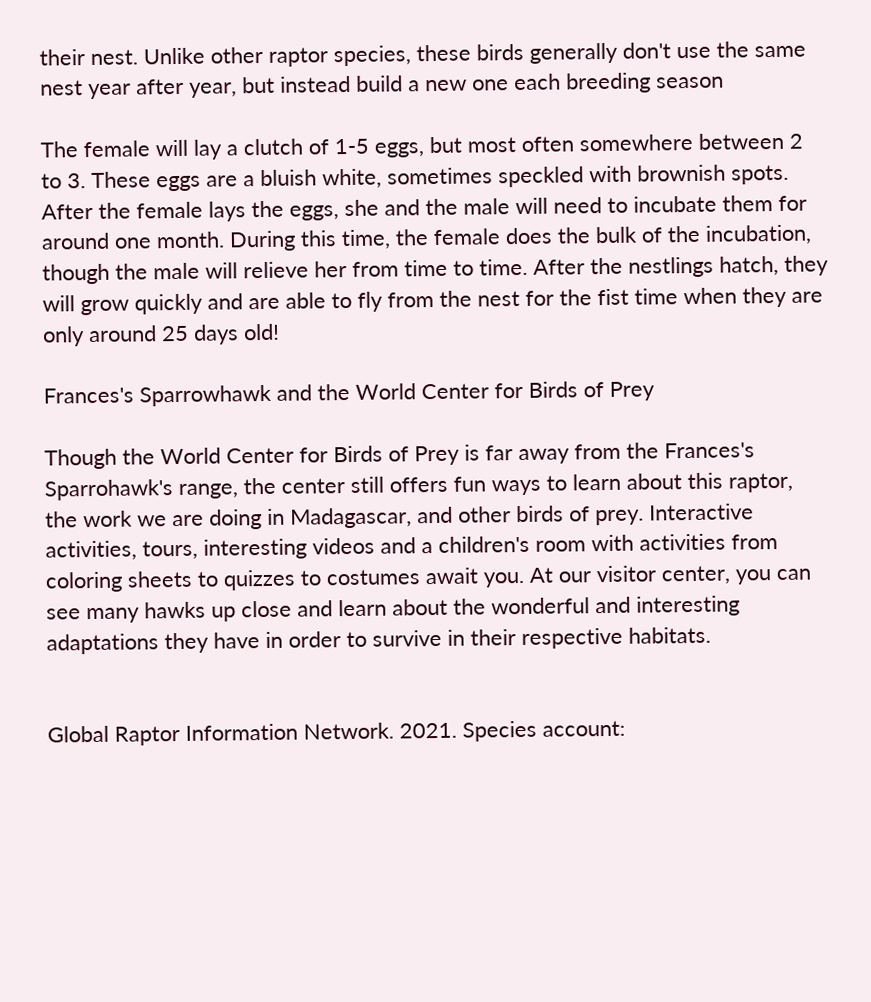their nest. Unlike other raptor species, these birds generally don't use the same nest year after year, but instead build a new one each breeding season

The female will lay a clutch of 1-5 eggs, but most often somewhere between 2 to 3. These eggs are a bluish white, sometimes speckled with brownish spots. After the female lays the eggs, she and the male will need to incubate them for around one month. During this time, the female does the bulk of the incubation, though the male will relieve her from time to time. After the nestlings hatch, they will grow quickly and are able to fly from the nest for the fist time when they are only around 25 days old!

Frances's Sparrowhawk and the World Center for Birds of Prey

Though the World Center for Birds of Prey is far away from the Frances's Sparrohawk's range, the center still offers fun ways to learn about this raptor, the work we are doing in Madagascar, and other birds of prey. Interactive activities, tours, interesting videos and a children's room with activities from coloring sheets to quizzes to costumes await you. At our visitor center, you can see many hawks up close and learn about the wonderful and interesting adaptations they have in order to survive in their respective habitats.


Global Raptor Information Network. 2021. Species account: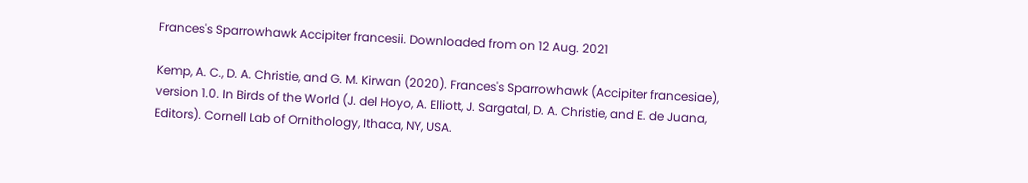Frances's Sparrowhawk Accipiter francesii. Downloaded from on 12 Aug. 2021

Kemp, A. C., D. A. Christie, and G. M. Kirwan (2020). Frances's Sparrowhawk (Accipiter francesiae), version 1.0. In Birds of the World (J. del Hoyo, A. Elliott, J. Sargatal, D. A. Christie, and E. de Juana, Editors). Cornell Lab of Ornithology, Ithaca, NY, USA.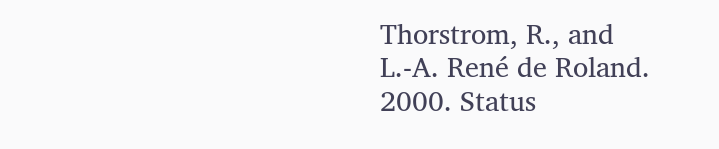Thorstrom, R., and L.-A. René de Roland. 2000. Status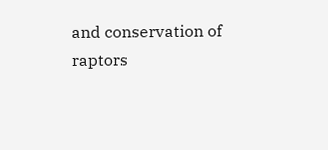and conservation of raptors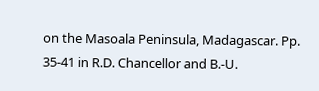on the Masoala Peninsula, Madagascar. Pp. 35-41 in R.D. Chancellor and B.-U.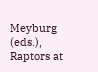Meyburg (eds.), Raptors at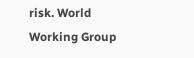risk. World Working Group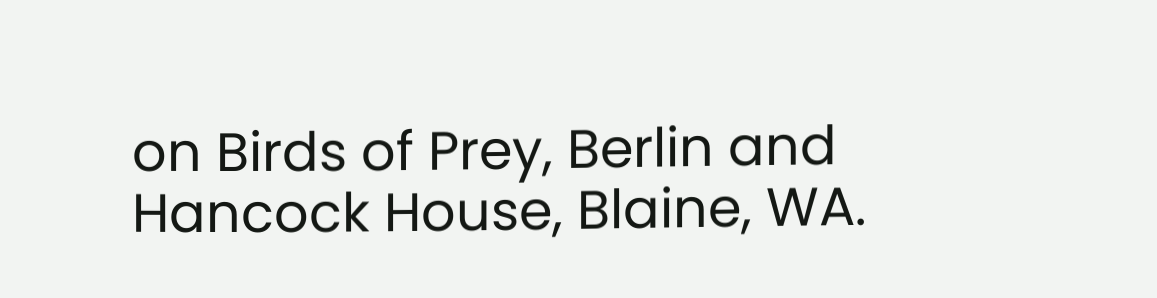on Birds of Prey, Berlin and Hancock House, Blaine, WA.